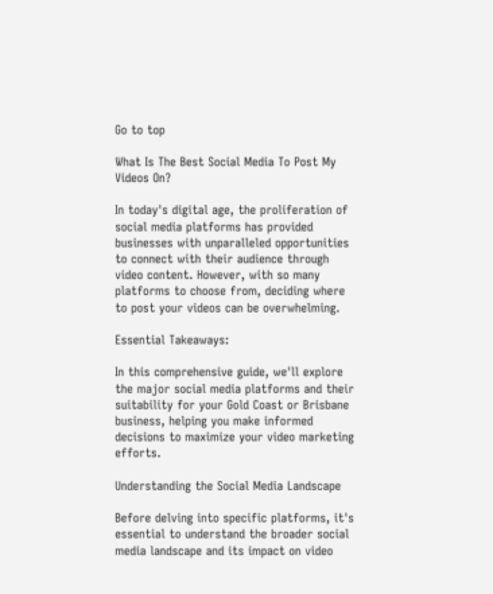Go to top

What Is The Best Social Media To Post My Videos On?

In today's digital age, the proliferation of social media platforms has provided businesses with unparalleled opportunities to connect with their audience through video content. However, with so many platforms to choose from, deciding where to post your videos can be overwhelming.

Essential Takeaways:

In this comprehensive guide, we'll explore the major social media platforms and their suitability for your Gold Coast or Brisbane business, helping you make informed decisions to maximize your video marketing efforts.

Understanding the Social Media Landscape

Before delving into specific platforms, it's essential to understand the broader social media landscape and its impact on video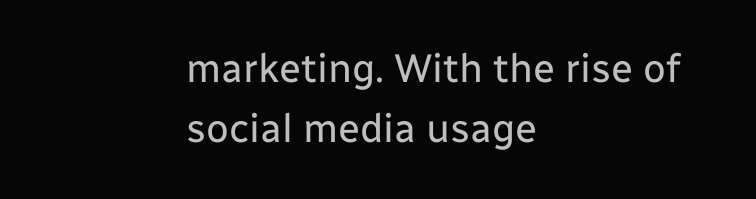marketing. With the rise of social media usage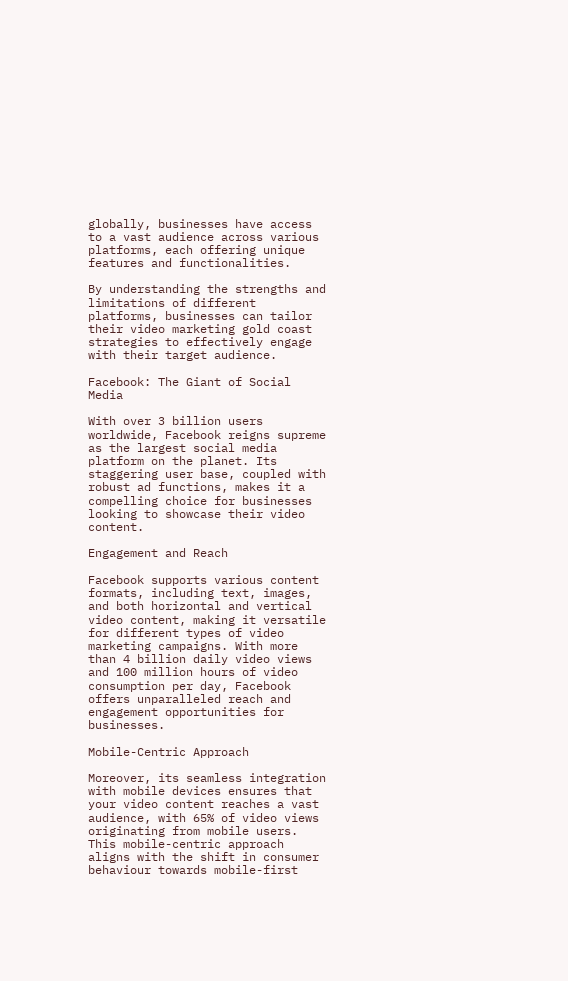globally, businesses have access to a vast audience across various platforms, each offering unique features and functionalities.

By understanding the strengths and limitations of different platforms, businesses can tailor their video marketing gold coast strategies to effectively engage with their target audience.

Facebook: The Giant of Social Media

With over 3 billion users worldwide, Facebook reigns supreme as the largest social media platform on the planet. Its staggering user base, coupled with robust ad functions, makes it a compelling choice for businesses looking to showcase their video content.

Engagement and Reach

Facebook supports various content formats, including text, images, and both horizontal and vertical video content, making it versatile for different types of video marketing campaigns. With more than 4 billion daily video views and 100 million hours of video consumption per day, Facebook offers unparalleled reach and engagement opportunities for businesses.

Mobile-Centric Approach

Moreover, its seamless integration with mobile devices ensures that your video content reaches a vast audience, with 65% of video views originating from mobile users. This mobile-centric approach aligns with the shift in consumer behaviour towards mobile-first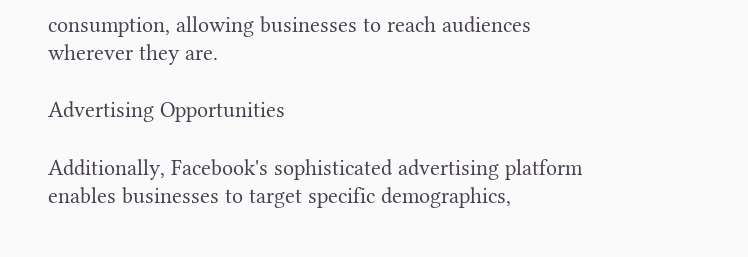consumption, allowing businesses to reach audiences wherever they are.

Advertising Opportunities

Additionally, Facebook's sophisticated advertising platform enables businesses to target specific demographics,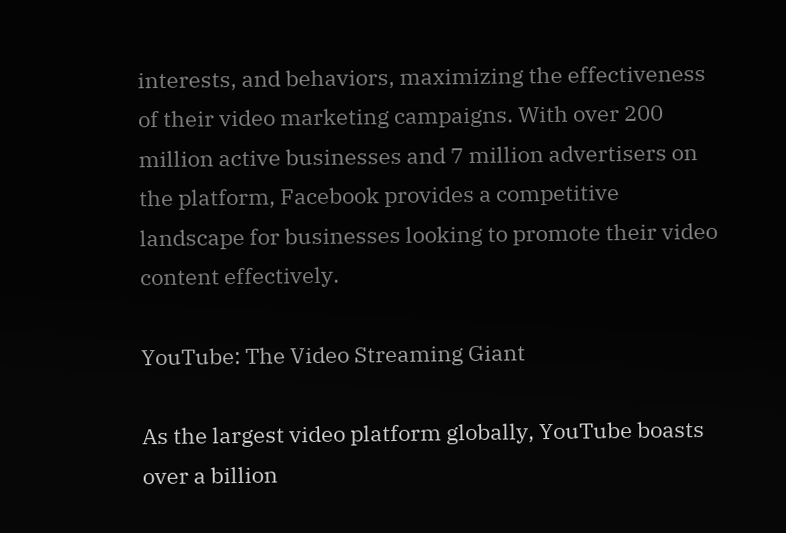interests, and behaviors, maximizing the effectiveness of their video marketing campaigns. With over 200 million active businesses and 7 million advertisers on the platform, Facebook provides a competitive landscape for businesses looking to promote their video content effectively.

YouTube: The Video Streaming Giant

As the largest video platform globally, YouTube boasts over a billion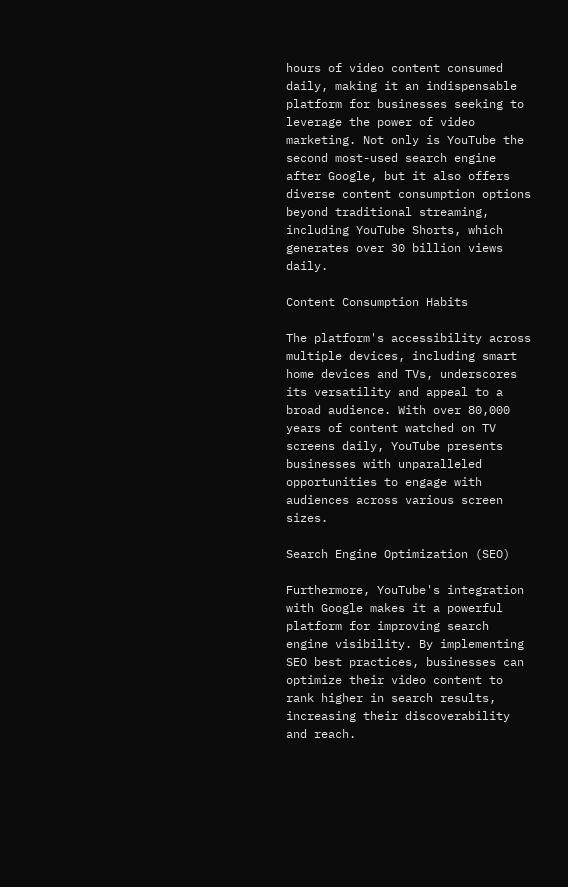hours of video content consumed daily, making it an indispensable platform for businesses seeking to leverage the power of video marketing. Not only is YouTube the second most-used search engine after Google, but it also offers diverse content consumption options beyond traditional streaming, including YouTube Shorts, which generates over 30 billion views daily.

Content Consumption Habits

The platform's accessibility across multiple devices, including smart home devices and TVs, underscores its versatility and appeal to a broad audience. With over 80,000 years of content watched on TV screens daily, YouTube presents businesses with unparalleled opportunities to engage with audiences across various screen sizes.

Search Engine Optimization (SEO)

Furthermore, YouTube's integration with Google makes it a powerful platform for improving search engine visibility. By implementing SEO best practices, businesses can optimize their video content to rank higher in search results, increasing their discoverability and reach.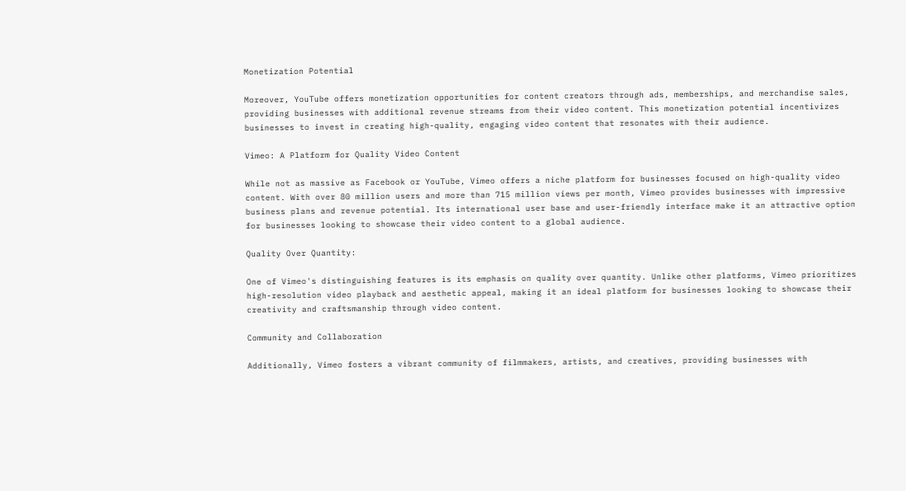Monetization Potential

Moreover, YouTube offers monetization opportunities for content creators through ads, memberships, and merchandise sales, providing businesses with additional revenue streams from their video content. This monetization potential incentivizes businesses to invest in creating high-quality, engaging video content that resonates with their audience.

Vimeo: A Platform for Quality Video Content

While not as massive as Facebook or YouTube, Vimeo offers a niche platform for businesses focused on high-quality video content. With over 80 million users and more than 715 million views per month, Vimeo provides businesses with impressive business plans and revenue potential. Its international user base and user-friendly interface make it an attractive option for businesses looking to showcase their video content to a global audience.

Quality Over Quantity:

One of Vimeo's distinguishing features is its emphasis on quality over quantity. Unlike other platforms, Vimeo prioritizes high-resolution video playback and aesthetic appeal, making it an ideal platform for businesses looking to showcase their creativity and craftsmanship through video content.

Community and Collaboration

Additionally, Vimeo fosters a vibrant community of filmmakers, artists, and creatives, providing businesses with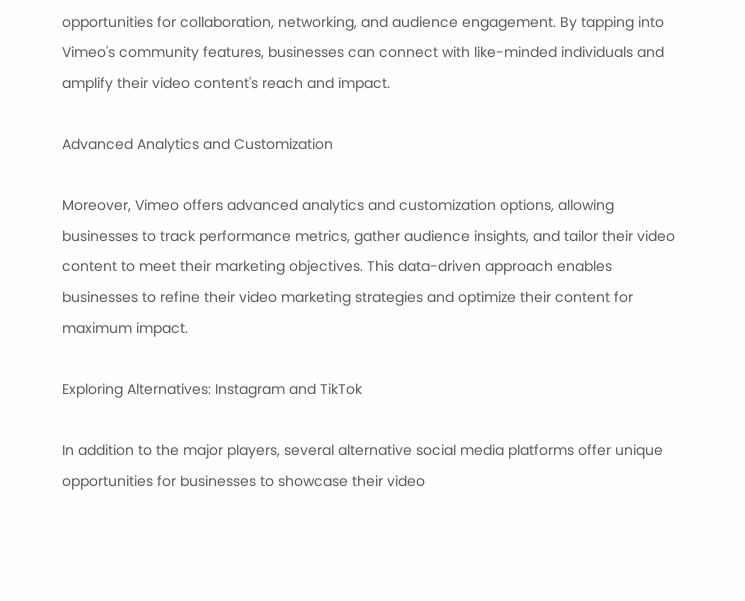opportunities for collaboration, networking, and audience engagement. By tapping into Vimeo's community features, businesses can connect with like-minded individuals and amplify their video content's reach and impact.

Advanced Analytics and Customization

Moreover, Vimeo offers advanced analytics and customization options, allowing businesses to track performance metrics, gather audience insights, and tailor their video content to meet their marketing objectives. This data-driven approach enables businesses to refine their video marketing strategies and optimize their content for maximum impact.

Exploring Alternatives: Instagram and TikTok

In addition to the major players, several alternative social media platforms offer unique opportunities for businesses to showcase their video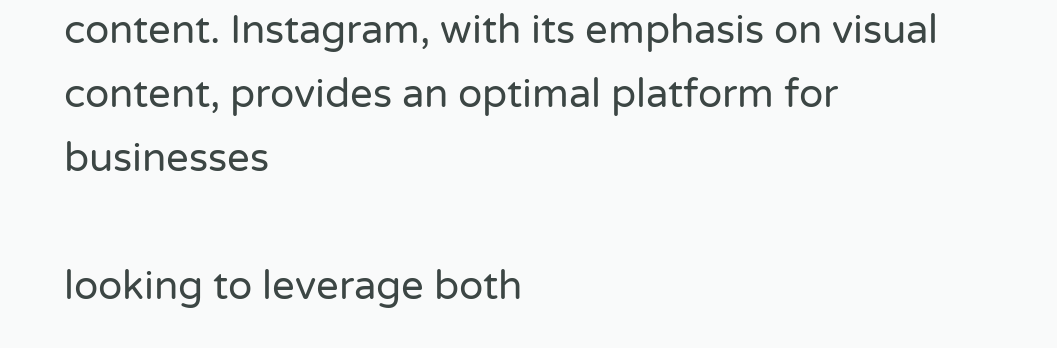content. Instagram, with its emphasis on visual content, provides an optimal platform for businesses

looking to leverage both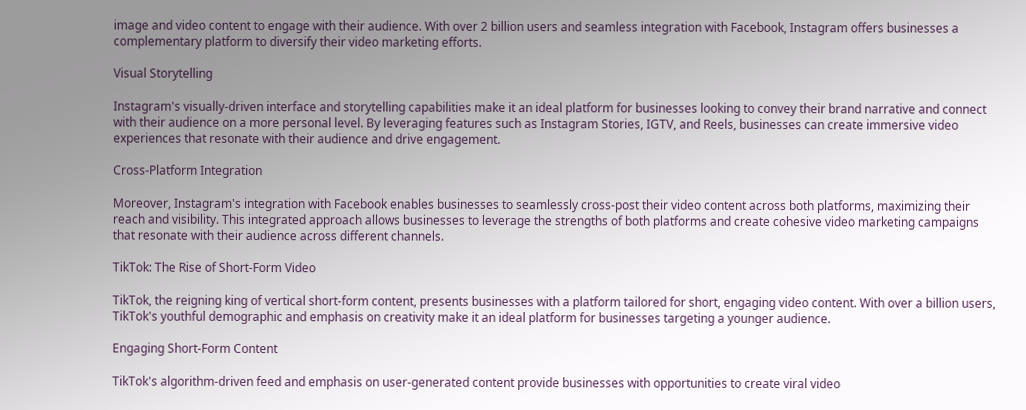image and video content to engage with their audience. With over 2 billion users and seamless integration with Facebook, Instagram offers businesses a complementary platform to diversify their video marketing efforts.

Visual Storytelling

Instagram's visually-driven interface and storytelling capabilities make it an ideal platform for businesses looking to convey their brand narrative and connect with their audience on a more personal level. By leveraging features such as Instagram Stories, IGTV, and Reels, businesses can create immersive video experiences that resonate with their audience and drive engagement.

Cross-Platform Integration

Moreover, Instagram's integration with Facebook enables businesses to seamlessly cross-post their video content across both platforms, maximizing their reach and visibility. This integrated approach allows businesses to leverage the strengths of both platforms and create cohesive video marketing campaigns that resonate with their audience across different channels.

TikTok: The Rise of Short-Form Video

TikTok, the reigning king of vertical short-form content, presents businesses with a platform tailored for short, engaging video content. With over a billion users, TikTok's youthful demographic and emphasis on creativity make it an ideal platform for businesses targeting a younger audience.

Engaging Short-Form Content

TikTok's algorithm-driven feed and emphasis on user-generated content provide businesses with opportunities to create viral video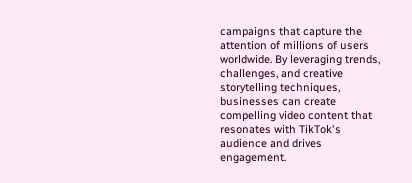campaigns that capture the attention of millions of users worldwide. By leveraging trends, challenges, and creative storytelling techniques, businesses can create compelling video content that resonates with TikTok's audience and drives engagement.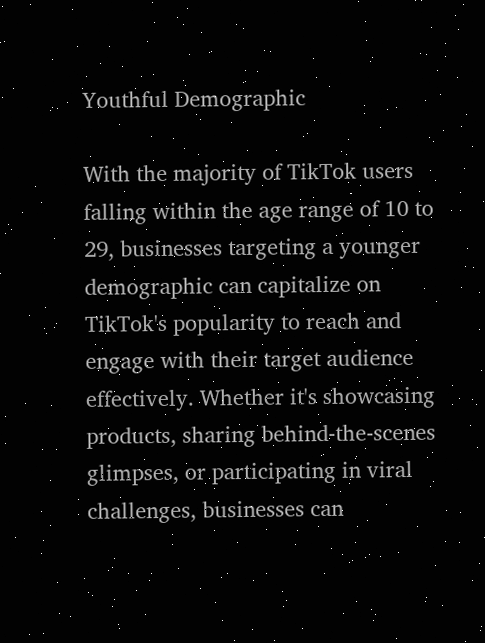Youthful Demographic

With the majority of TikTok users falling within the age range of 10 to 29, businesses targeting a younger demographic can capitalize on TikTok's popularity to reach and engage with their target audience effectively. Whether it's showcasing products, sharing behind-the-scenes glimpses, or participating in viral challenges, businesses can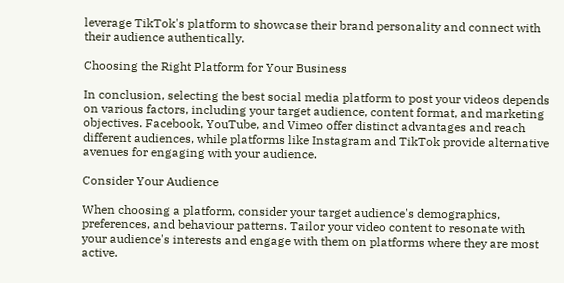leverage TikTok's platform to showcase their brand personality and connect with their audience authentically.

Choosing the Right Platform for Your Business

In conclusion, selecting the best social media platform to post your videos depends on various factors, including your target audience, content format, and marketing objectives. Facebook, YouTube, and Vimeo offer distinct advantages and reach different audiences, while platforms like Instagram and TikTok provide alternative avenues for engaging with your audience.

Consider Your Audience

When choosing a platform, consider your target audience's demographics, preferences, and behaviour patterns. Tailor your video content to resonate with your audience's interests and engage with them on platforms where they are most active.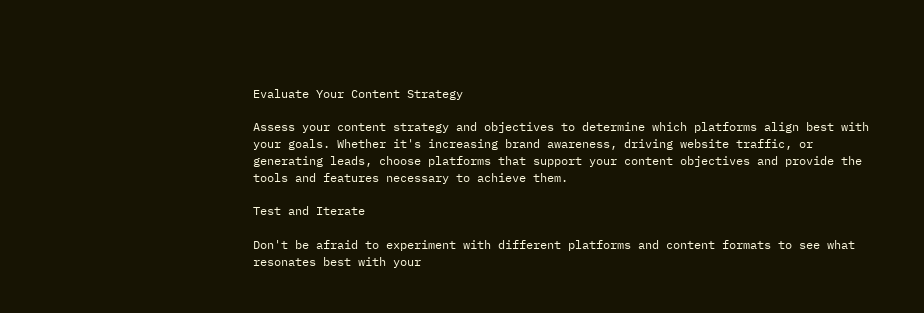Evaluate Your Content Strategy

Assess your content strategy and objectives to determine which platforms align best with your goals. Whether it's increasing brand awareness, driving website traffic, or generating leads, choose platforms that support your content objectives and provide the tools and features necessary to achieve them.

Test and Iterate

Don't be afraid to experiment with different platforms and content formats to see what resonates best with your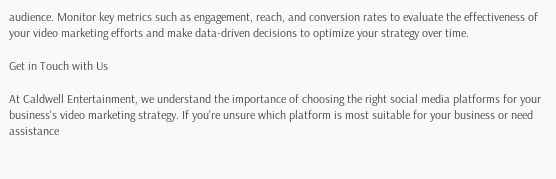audience. Monitor key metrics such as engagement, reach, and conversion rates to evaluate the effectiveness of your video marketing efforts and make data-driven decisions to optimize your strategy over time.

Get in Touch with Us

At Caldwell Entertainment, we understand the importance of choosing the right social media platforms for your business's video marketing strategy. If you're unsure which platform is most suitable for your business or need assistance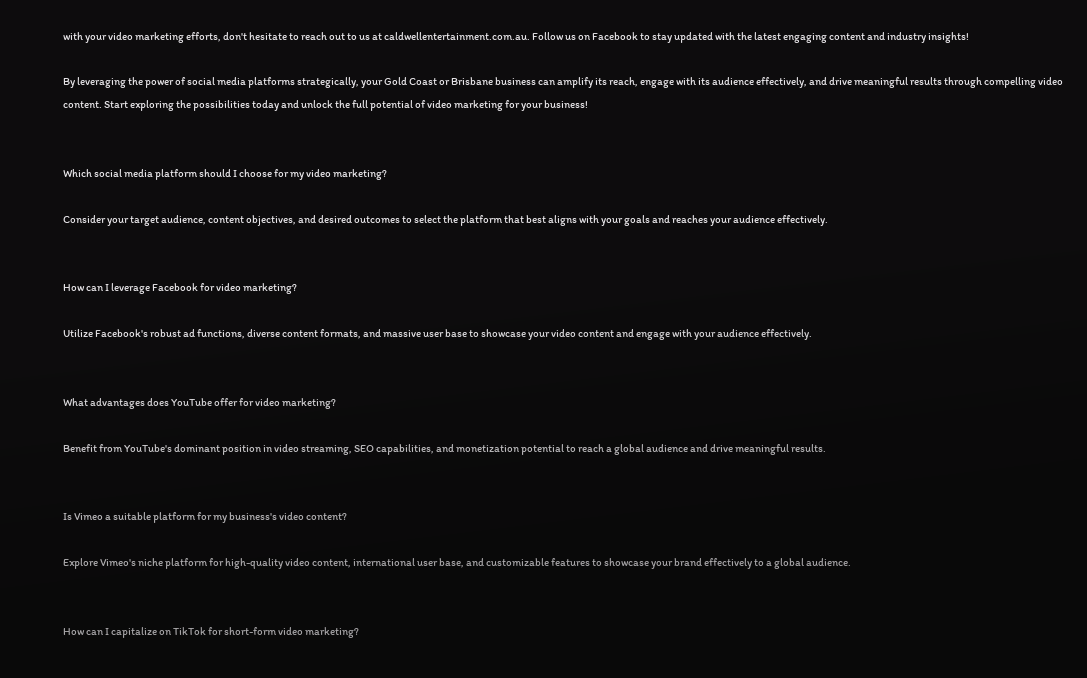with your video marketing efforts, don't hesitate to reach out to us at caldwellentertainment.com.au. Follow us on Facebook to stay updated with the latest engaging content and industry insights!

By leveraging the power of social media platforms strategically, your Gold Coast or Brisbane business can amplify its reach, engage with its audience effectively, and drive meaningful results through compelling video content. Start exploring the possibilities today and unlock the full potential of video marketing for your business!


Which social media platform should I choose for my video marketing?

Consider your target audience, content objectives, and desired outcomes to select the platform that best aligns with your goals and reaches your audience effectively.


How can I leverage Facebook for video marketing?

Utilize Facebook's robust ad functions, diverse content formats, and massive user base to showcase your video content and engage with your audience effectively.


What advantages does YouTube offer for video marketing?

Benefit from YouTube's dominant position in video streaming, SEO capabilities, and monetization potential to reach a global audience and drive meaningful results.


Is Vimeo a suitable platform for my business's video content?

Explore Vimeo's niche platform for high-quality video content, international user base, and customizable features to showcase your brand effectively to a global audience.


How can I capitalize on TikTok for short-form video marketing?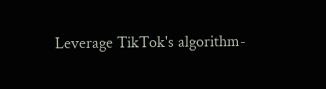Leverage TikTok's algorithm-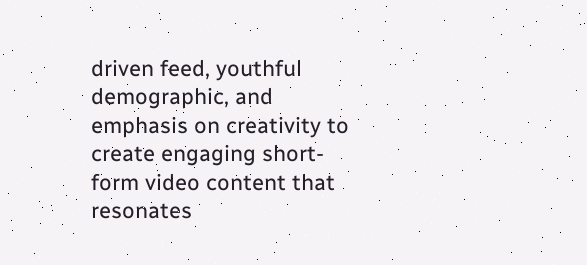driven feed, youthful demographic, and emphasis on creativity to create engaging short-form video content that resonates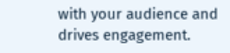with your audience and drives engagement.